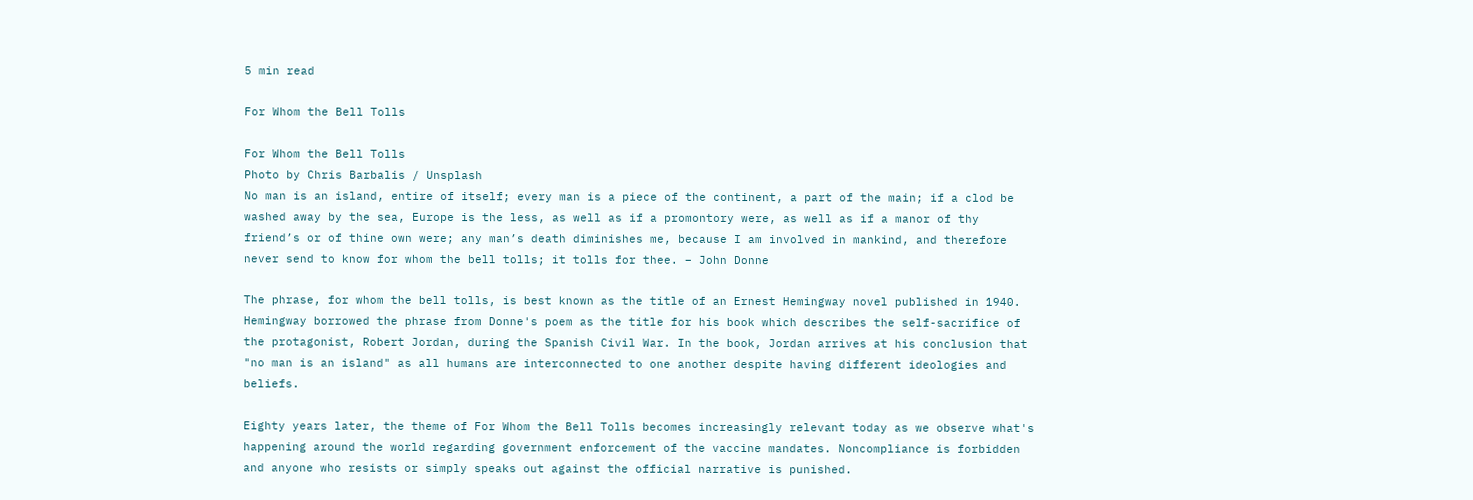5 min read

For Whom the Bell Tolls

For Whom the Bell Tolls
Photo by Chris Barbalis / Unsplash
No man is an island, entire of itself; every man is a piece of the continent, a part of the main; if a clod be washed away by the sea, Europe is the less, as well as if a promontory were, as well as if a manor of thy friend’s or of thine own were; any man’s death diminishes me, because I am involved in mankind, and therefore never send to know for whom the bell tolls; it tolls for thee. – John Donne

The phrase, for whom the bell tolls, is best known as the title of an Ernest Hemingway novel published in 1940. Hemingway borrowed the phrase from Donne's poem as the title for his book which describes the self-sacrifice of the protagonist, Robert Jordan, during the Spanish Civil War. In the book, Jordan arrives at his conclusion that "no man is an island" as all humans are interconnected to one another despite having different ideologies and beliefs.

Eighty years later, the theme of For Whom the Bell Tolls becomes increasingly relevant today as we observe what's happening around the world regarding government enforcement of the vaccine mandates. Noncompliance is forbidden and anyone who resists or simply speaks out against the official narrative is punished.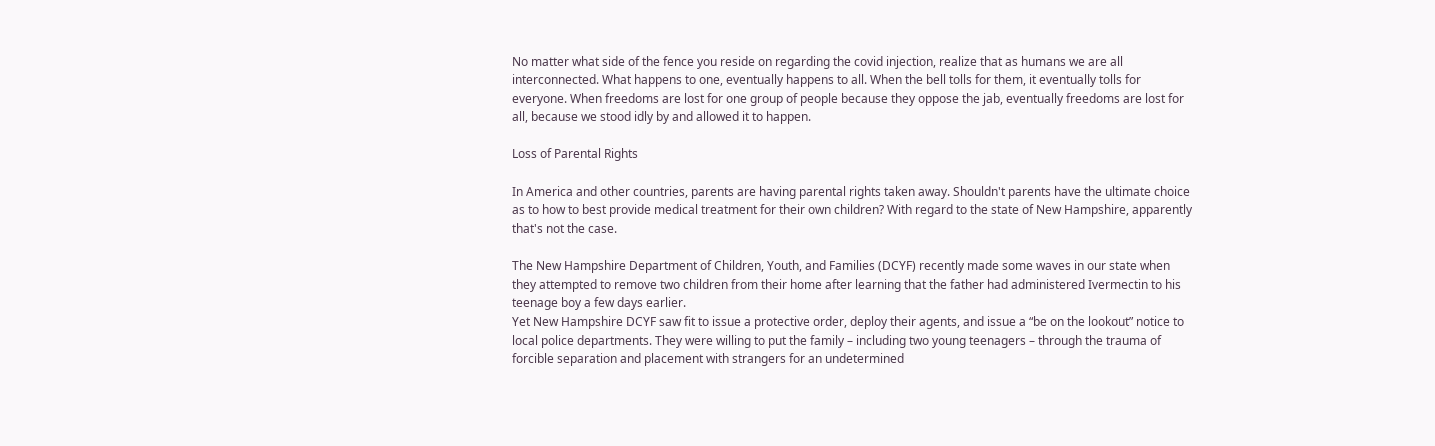No matter what side of the fence you reside on regarding the covid injection, realize that as humans we are all interconnected. What happens to one, eventually happens to all. When the bell tolls for them, it eventually tolls for everyone. When freedoms are lost for one group of people because they oppose the jab, eventually freedoms are lost for all, because we stood idly by and allowed it to happen.

Loss of Parental Rights

In America and other countries, parents are having parental rights taken away. Shouldn't parents have the ultimate choice as to how to best provide medical treatment for their own children? With regard to the state of New Hampshire, apparently that's not the case.

The New Hampshire Department of Children, Youth, and Families (DCYF) recently made some waves in our state when they attempted to remove two children from their home after learning that the father had administered Ivermectin to his teenage boy a few days earlier.
Yet New Hampshire DCYF saw fit to issue a protective order, deploy their agents, and issue a “be on the lookout” notice to local police departments. They were willing to put the family – including two young teenagers – through the trauma of forcible separation and placement with strangers for an undetermined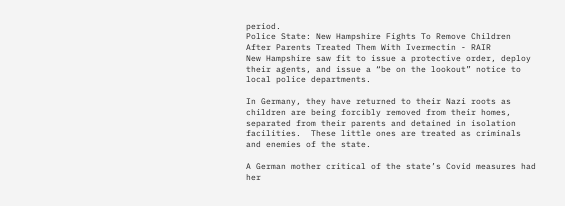period.
Police State: New Hampshire Fights To Remove Children After Parents Treated Them With Ivermectin - RAIR
New Hampshire saw fit to issue a protective order, deploy their agents, and issue a “be on the lookout” notice to local police departments.

In Germany, they have returned to their Nazi roots as children are being forcibly removed from their homes, separated from their parents and detained in isolation facilities.  These little ones are treated as criminals and enemies of the state.

A German mother critical of the state’s Covid measures had her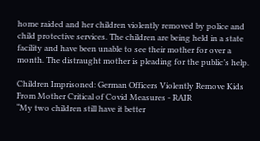home raided and her children violently removed by police and child protective services. The children are being held in a state facility and have been unable to see their mother for over a month. The distraught mother is pleading for the public’s help.

Children Imprisoned: German Officers Violently Remove Kids From Mother Critical of Covid Measures - RAIR
“My two children still have it better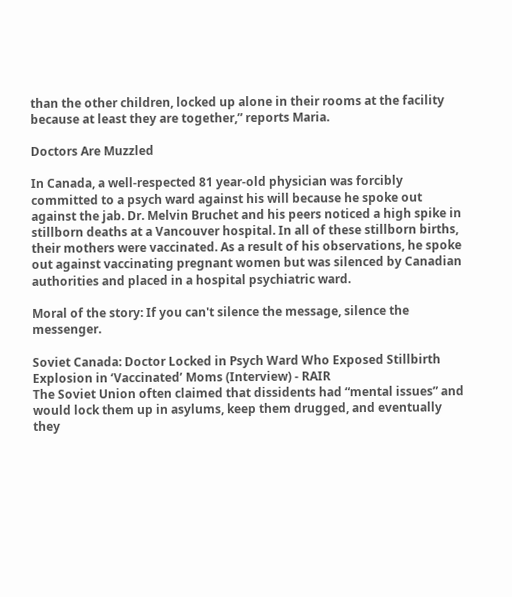than the other children, locked up alone in their rooms at the facility because at least they are together,” reports Maria.

Doctors Are Muzzled

In Canada, a well-respected 81 year-old physician was forcibly committed to a psych ward against his will because he spoke out against the jab. Dr. Melvin Bruchet and his peers noticed a high spike in stillborn deaths at a Vancouver hospital. In all of these stillborn births, their mothers were vaccinated. As a result of his observations, he spoke out against vaccinating pregnant women but was silenced by Canadian authorities and placed in a hospital psychiatric ward.

Moral of the story: If you can't silence the message, silence the messenger.

Soviet Canada: Doctor Locked in Psych Ward Who Exposed Stillbirth Explosion in ‘Vaccinated’ Moms (Interview) - RAIR
The Soviet Union often claimed that dissidents had “mental issues” and would lock them up in asylums, keep them drugged, and eventually they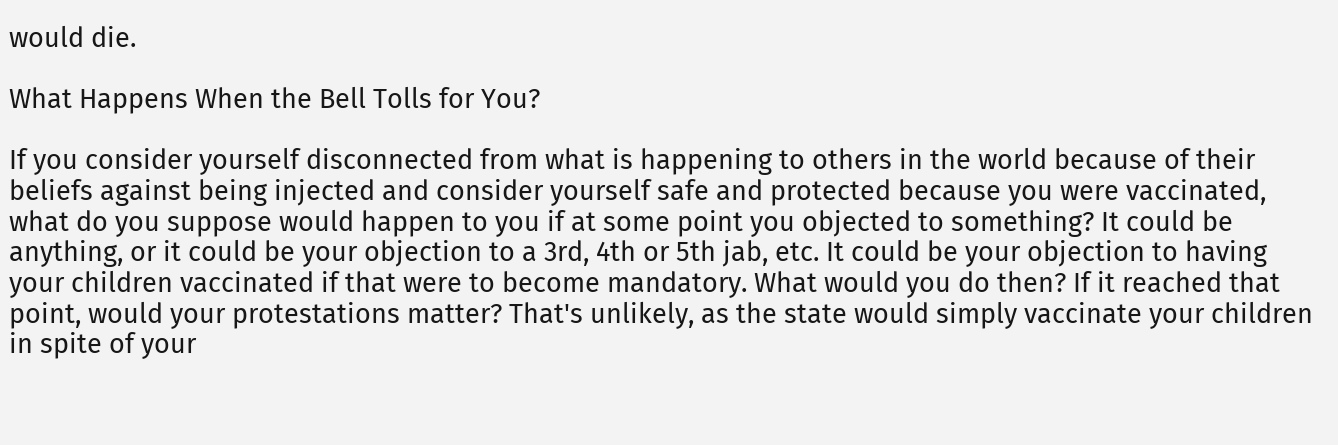would die.

What Happens When the Bell Tolls for You?

If you consider yourself disconnected from what is happening to others in the world because of their beliefs against being injected and consider yourself safe and protected because you were vaccinated, what do you suppose would happen to you if at some point you objected to something? It could be anything, or it could be your objection to a 3rd, 4th or 5th jab, etc. It could be your objection to having your children vaccinated if that were to become mandatory. What would you do then? If it reached that point, would your protestations matter? That's unlikely, as the state would simply vaccinate your children in spite of your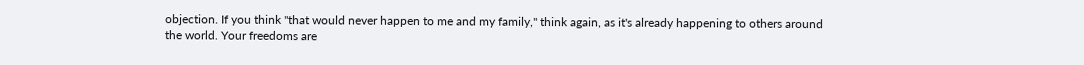objection. If you think "that would never happen to me and my family," think again, as it's already happening to others around the world. Your freedoms are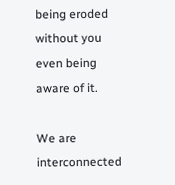being eroded without you even being aware of it.

We are interconnected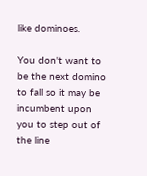like dominoes.

You don't want to be the next domino to fall so it may be incumbent upon you to step out of the line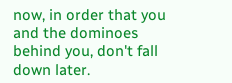now, in order that you and the dominoes behind you, don't fall down later.